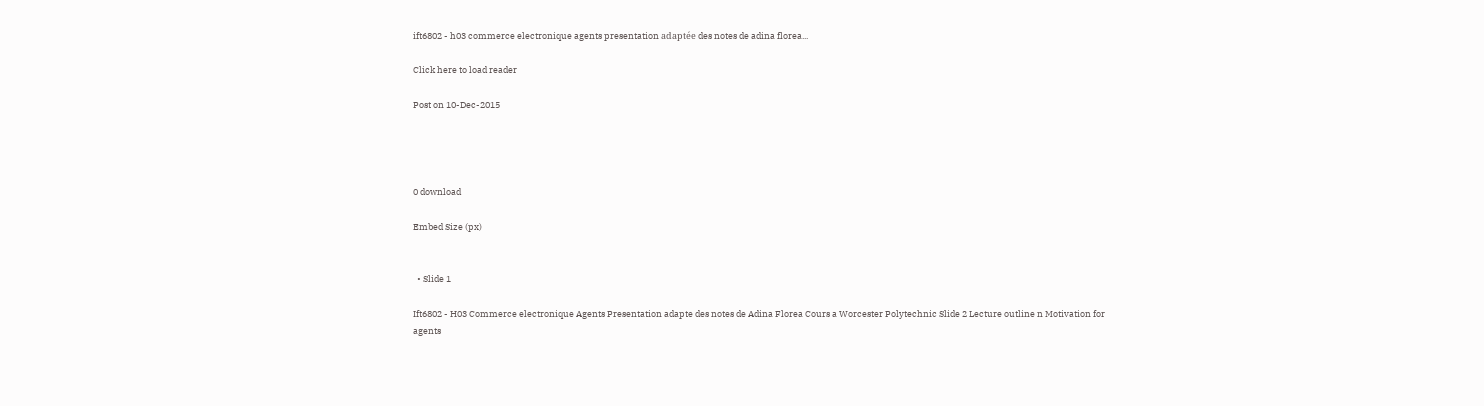ift6802 - h03 commerce electronique agents presentation adaptée des notes de adina florea...

Click here to load reader

Post on 10-Dec-2015




0 download

Embed Size (px)


  • Slide 1

Ift6802 - H03 Commerce electronique Agents Presentation adapte des notes de Adina Florea Cours a Worcester Polytechnic Slide 2 Lecture outline n Motivation for agents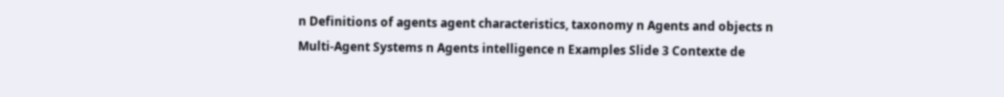n Definitions of agents agent characteristics, taxonomy n Agents and objects n Multi-Agent Systems n Agents intelligence n Examples Slide 3 Contexte de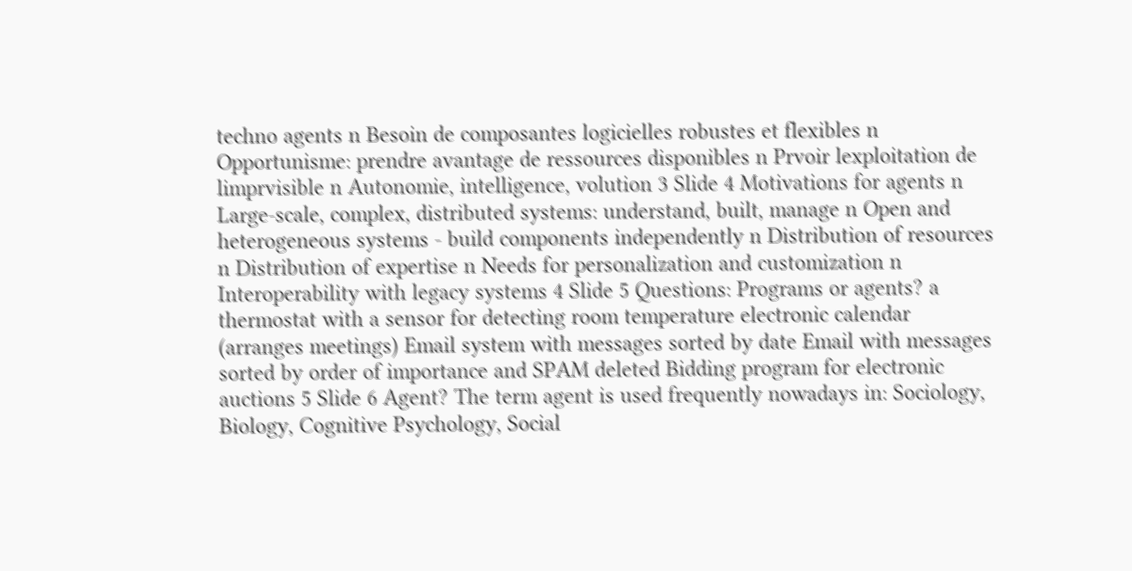techno agents n Besoin de composantes logicielles robustes et flexibles n Opportunisme: prendre avantage de ressources disponibles n Prvoir lexploitation de limprvisible n Autonomie, intelligence, volution 3 Slide 4 Motivations for agents n Large-scale, complex, distributed systems: understand, built, manage n Open and heterogeneous systems - build components independently n Distribution of resources n Distribution of expertise n Needs for personalization and customization n Interoperability with legacy systems 4 Slide 5 Questions: Programs or agents? a thermostat with a sensor for detecting room temperature electronic calendar (arranges meetings) Email system with messages sorted by date Email with messages sorted by order of importance and SPAM deleted Bidding program for electronic auctions 5 Slide 6 Agent? The term agent is used frequently nowadays in: Sociology, Biology, Cognitive Psychology, Social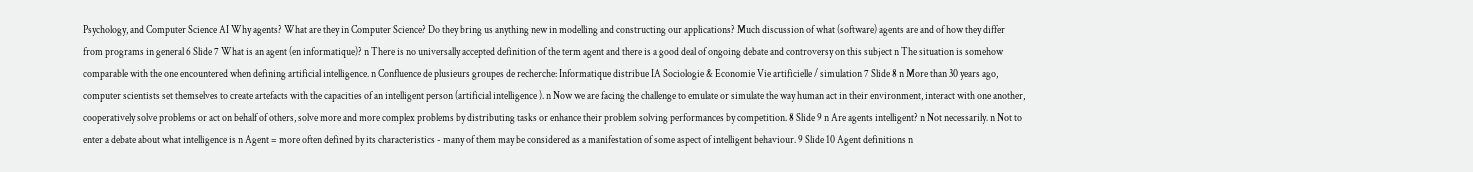Psychology, and Computer Science AI Why agents? What are they in Computer Science? Do they bring us anything new in modelling and constructing our applications? Much discussion of what (software) agents are and of how they differ from programs in general 6 Slide 7 What is an agent (en informatique)? n There is no universally accepted definition of the term agent and there is a good deal of ongoing debate and controversy on this subject n The situation is somehow comparable with the one encountered when defining artificial intelligence. n Confluence de plusieurs groupes de recherche: Informatique distribue IA Sociologie & Economie Vie artificielle / simulation 7 Slide 8 n More than 30 years ago, computer scientists set themselves to create artefacts with the capacities of an intelligent person (artificial intelligence ). n Now we are facing the challenge to emulate or simulate the way human act in their environment, interact with one another, cooperatively solve problems or act on behalf of others, solve more and more complex problems by distributing tasks or enhance their problem solving performances by competition. 8 Slide 9 n Are agents intelligent? n Not necessarily. n Not to enter a debate about what intelligence is n Agent = more often defined by its characteristics - many of them may be considered as a manifestation of some aspect of intelligent behaviour. 9 Slide 10 Agent definitions n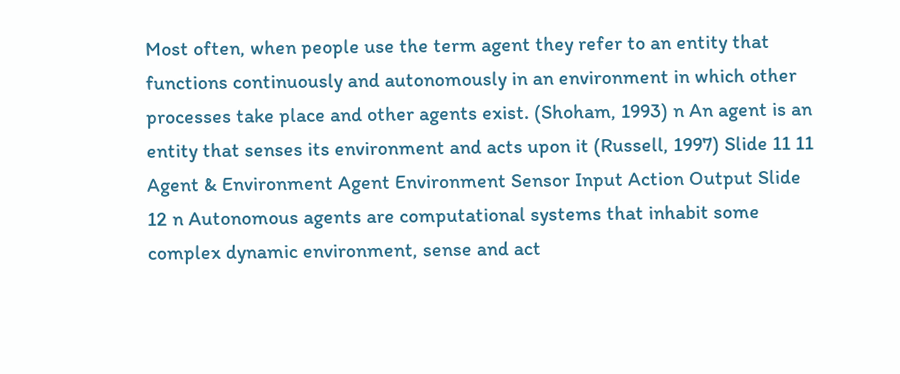Most often, when people use the term agent they refer to an entity that functions continuously and autonomously in an environment in which other processes take place and other agents exist. (Shoham, 1993) n An agent is an entity that senses its environment and acts upon it (Russell, 1997) Slide 11 11 Agent & Environment Agent Environment Sensor Input Action Output Slide 12 n Autonomous agents are computational systems that inhabit some complex dynamic environment, sense and act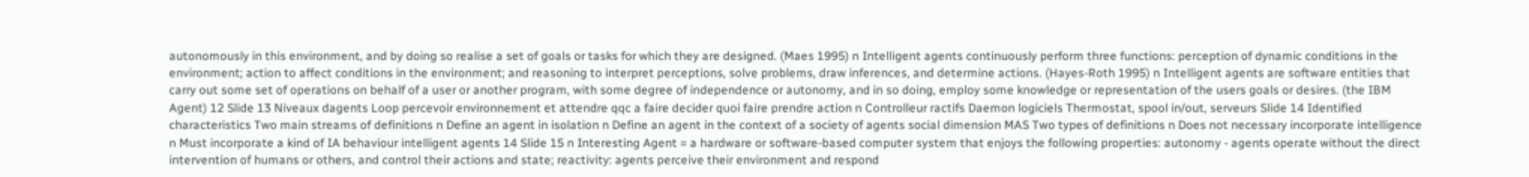autonomously in this environment, and by doing so realise a set of goals or tasks for which they are designed. (Maes 1995) n Intelligent agents continuously perform three functions: perception of dynamic conditions in the environment; action to affect conditions in the environment; and reasoning to interpret perceptions, solve problems, draw inferences, and determine actions. (Hayes-Roth 1995) n Intelligent agents are software entities that carry out some set of operations on behalf of a user or another program, with some degree of independence or autonomy, and in so doing, employ some knowledge or representation of the users goals or desires. (the IBM Agent) 12 Slide 13 Niveaux dagents Loop percevoir environnement et attendre qqc a faire decider quoi faire prendre action n Controlleur ractifs Daemon logiciels Thermostat, spool in/out, serveurs Slide 14 Identified characteristics Two main streams of definitions n Define an agent in isolation n Define an agent in the context of a society of agents social dimension MAS Two types of definitions n Does not necessary incorporate intelligence n Must incorporate a kind of IA behaviour intelligent agents 14 Slide 15 n Interesting Agent = a hardware or software-based computer system that enjoys the following properties: autonomy - agents operate without the direct intervention of humans or others, and control their actions and state; reactivity: agents perceive their environment and respond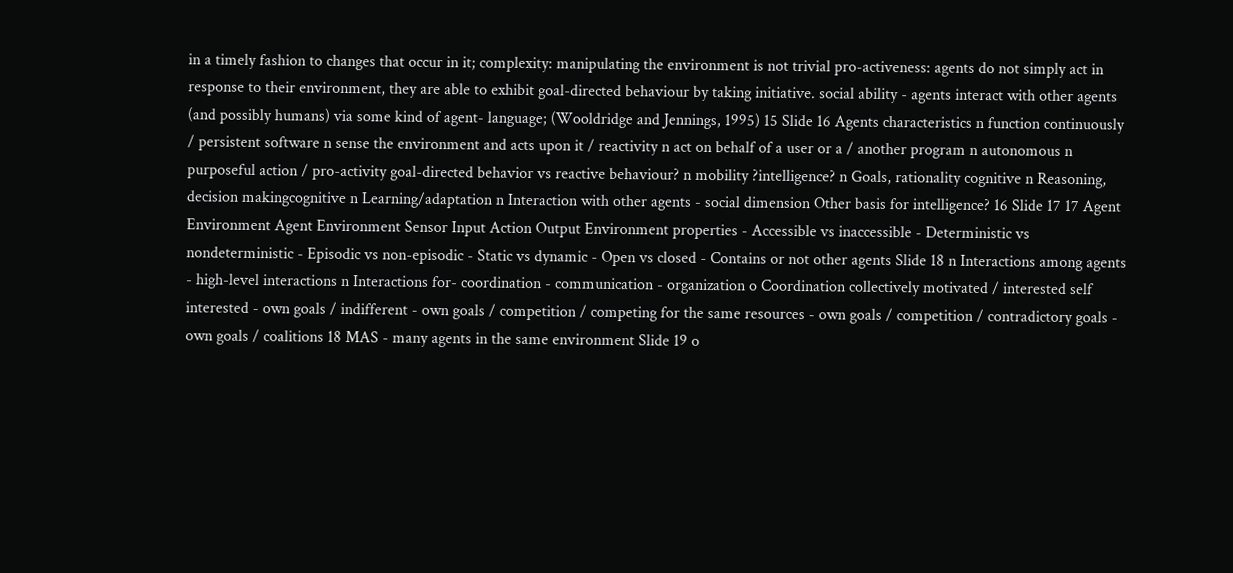in a timely fashion to changes that occur in it; complexity: manipulating the environment is not trivial pro-activeness: agents do not simply act in response to their environment, they are able to exhibit goal-directed behaviour by taking initiative. social ability - agents interact with other agents (and possibly humans) via some kind of agent- language; (Wooldridge and Jennings, 1995) 15 Slide 16 Agents characteristics n function continuously / persistent software n sense the environment and acts upon it / reactivity n act on behalf of a user or a / another program n autonomous n purposeful action / pro-activity goal-directed behavior vs reactive behaviour? n mobility ?intelligence? n Goals, rationality cognitive n Reasoning, decision makingcognitive n Learning/adaptation n Interaction with other agents - social dimension Other basis for intelligence? 16 Slide 17 17 Agent Environment Agent Environment Sensor Input Action Output Environment properties - Accessible vs inaccessible - Deterministic vs nondeterministic - Episodic vs non-episodic - Static vs dynamic - Open vs closed - Contains or not other agents Slide 18 n Interactions among agents - high-level interactions n Interactions for- coordination - communication - organization o Coordination collectively motivated / interested self interested - own goals / indifferent - own goals / competition / competing for the same resources - own goals / competition / contradictory goals - own goals / coalitions 18 MAS - many agents in the same environment Slide 19 o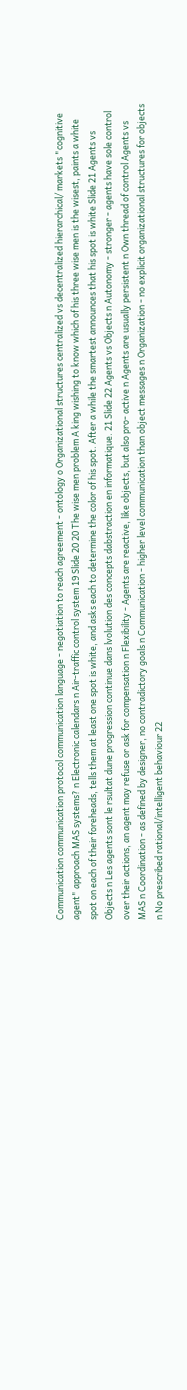Communication communication protocol communication language - negotiation to reach agreement - ontology o Organizational structures centralized vs decentralized hierarchical/ markets "cognitive agent" approach MAS systems? n Electronic calendars n Air-traffic control system 19 Slide 20 20 The wise men problem A king wishing to know which of his three wise men is the wisest, paints a white spot on each of their foreheads, tells them at least one spot is white, and asks each to determine the color of his spot. After a while the smartest announces that his spot is white Slide 21 Agents vs Objects n Les agents sont le rsultat dune progression continue dans lvolution des concepts dabstraction en informatique. 21 Slide 22 Agents vs Objects n Autonomy - stronger - agents have sole control over their actions, an agent may refuse or ask for compensation n Flexibility - Agents are reactive, like objects, but also pro- active n Agents are usually persistent n Own thread of control Agents vs MAS n Coordination - as defined by designer, no contradictory goals n Communication - higher level communication than object messages n Organization - no explicit organizational structures for objects n No prescribed rational/intelligent behaviour 22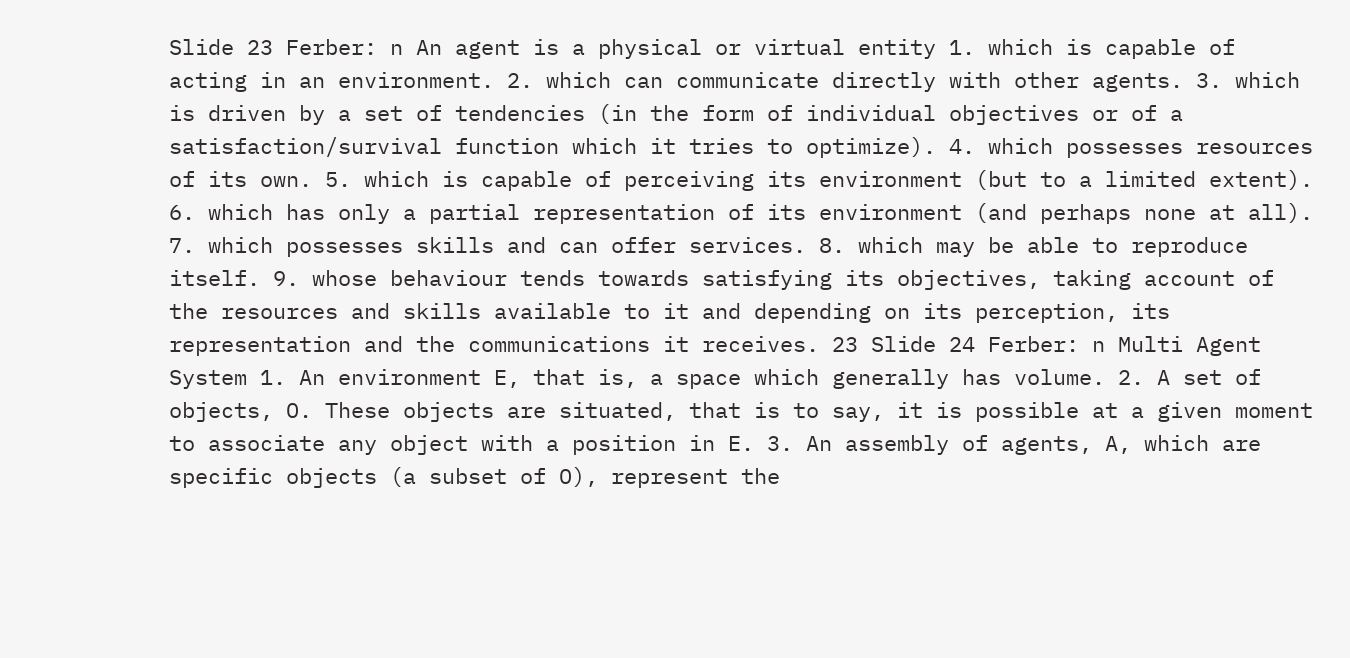Slide 23 Ferber: n An agent is a physical or virtual entity 1. which is capable of acting in an environment. 2. which can communicate directly with other agents. 3. which is driven by a set of tendencies (in the form of individual objectives or of a satisfaction/survival function which it tries to optimize). 4. which possesses resources of its own. 5. which is capable of perceiving its environment (but to a limited extent). 6. which has only a partial representation of its environment (and perhaps none at all). 7. which possesses skills and can offer services. 8. which may be able to reproduce itself. 9. whose behaviour tends towards satisfying its objectives, taking account of the resources and skills available to it and depending on its perception, its representation and the communications it receives. 23 Slide 24 Ferber: n Multi Agent System 1. An environment E, that is, a space which generally has volume. 2. A set of objects, O. These objects are situated, that is to say, it is possible at a given moment to associate any object with a position in E. 3. An assembly of agents, A, which are specific objects (a subset of O), represent the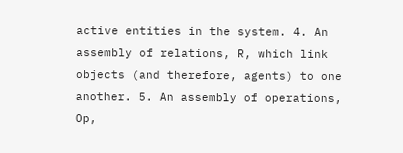active entities in the system. 4. An assembly of relations, R, which link objects (and therefore, agents) to one another. 5. An assembly of operations, Op,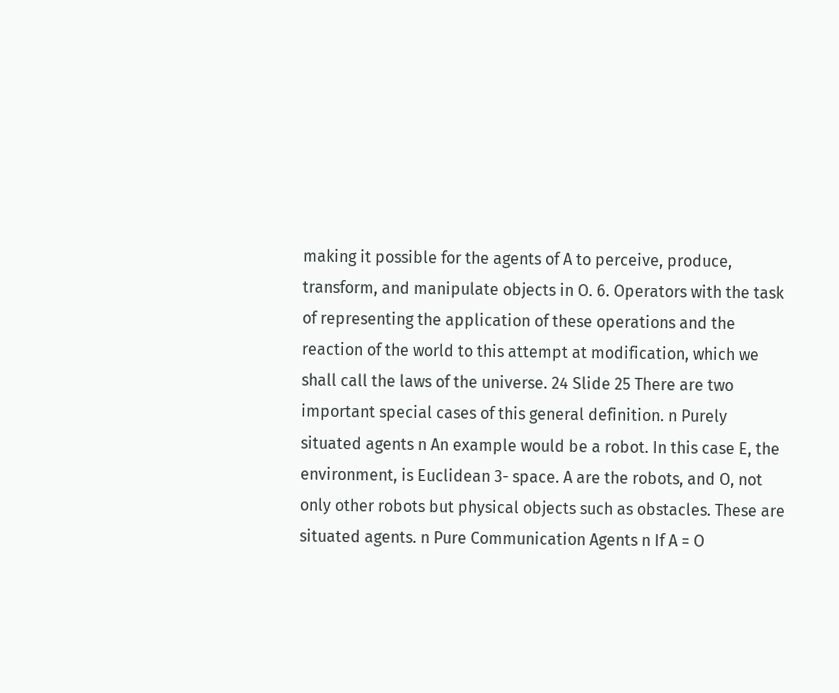making it possible for the agents of A to perceive, produce, transform, and manipulate objects in O. 6. Operators with the task of representing the application of these operations and the reaction of the world to this attempt at modification, which we shall call the laws of the universe. 24 Slide 25 There are two important special cases of this general definition. n Purely situated agents n An example would be a robot. In this case E, the environment, is Euclidean 3- space. A are the robots, and O, not only other robots but physical objects such as obstacles. These are situated agents. n Pure Communication Agents n If A = O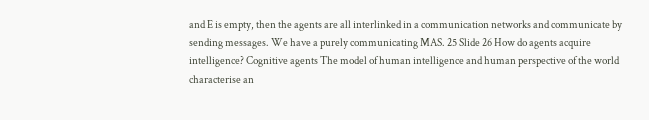and E is empty, then the agents are all interlinked in a communication networks and communicate by sending messages. We have a purely communicating MAS. 25 Slide 26 How do agents acquire intelligence? Cognitive agents The model of human intelligence and human perspective of the world characterise an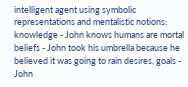intelligent agent using symbolic representations and mentalistic notions: knowledge - John knows humans are mortal beliefs - John took his umbrella because he believed it was going to rain desires, goals - John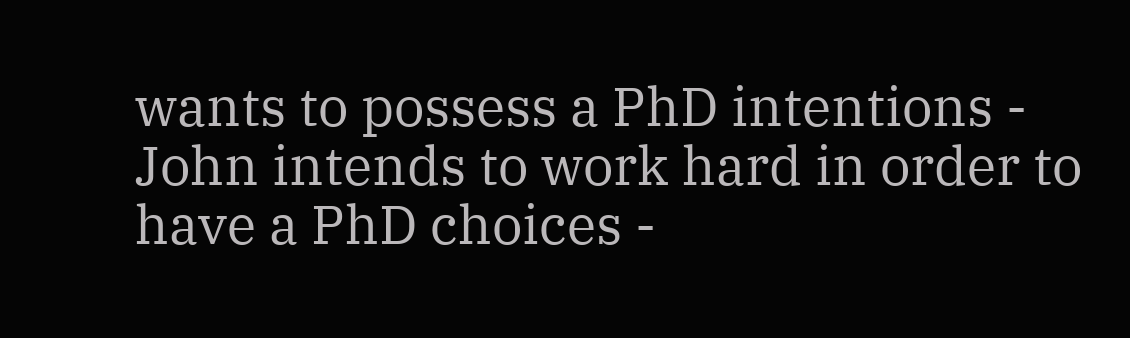wants to possess a PhD intentions - John intends to work hard in order to have a PhD choices -